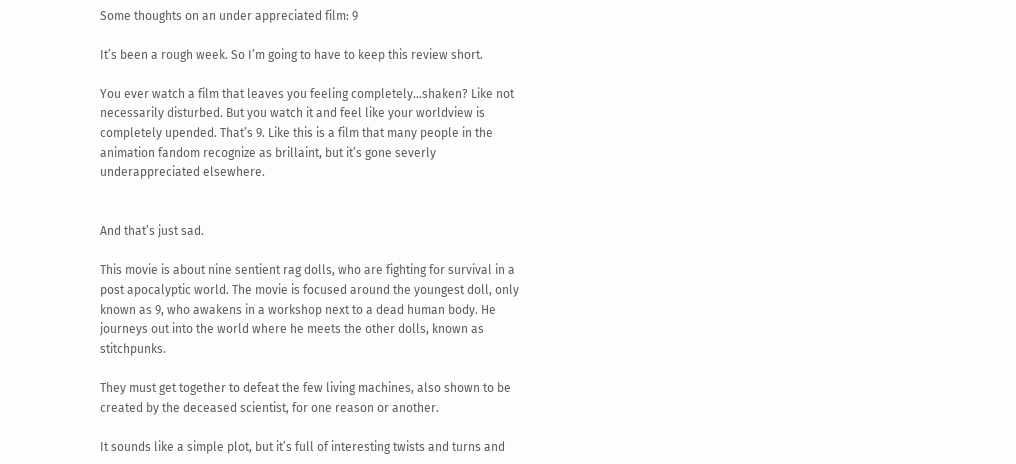Some thoughts on an under appreciated film: 9

It’s been a rough week. So I’m going to have to keep this review short.

You ever watch a film that leaves you feeling completely…shaken? Like not necessarily disturbed. But you watch it and feel like your worldview is completely upended. That’s 9. Like this is a film that many people in the animation fandom recognize as brillaint, but it’s gone severly underappreciated elsewhere.


And that’s just sad.

This movie is about nine sentient rag dolls, who are fighting for survival in a post apocalyptic world. The movie is focused around the youngest doll, only known as 9, who awakens in a workshop next to a dead human body. He journeys out into the world where he meets the other dolls, known as stitchpunks.

They must get together to defeat the few living machines, also shown to be created by the deceased scientist, for one reason or another.

It sounds like a simple plot, but it’s full of interesting twists and turns and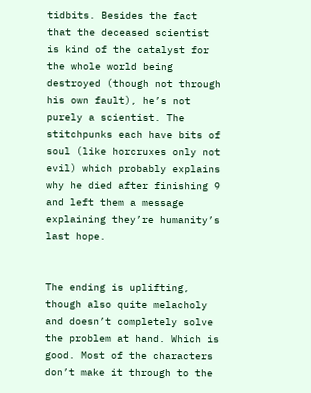tidbits. Besides the fact that the deceased scientist is kind of the catalyst for the whole world being destroyed (though not through his own fault), he’s not purely a scientist. The stitchpunks each have bits of soul (like horcruxes only not evil) which probably explains why he died after finishing 9 and left them a message explaining they’re humanity’s last hope.


The ending is uplifting, though also quite melacholy and doesn’t completely solve the problem at hand. Which is good. Most of the characters don’t make it through to the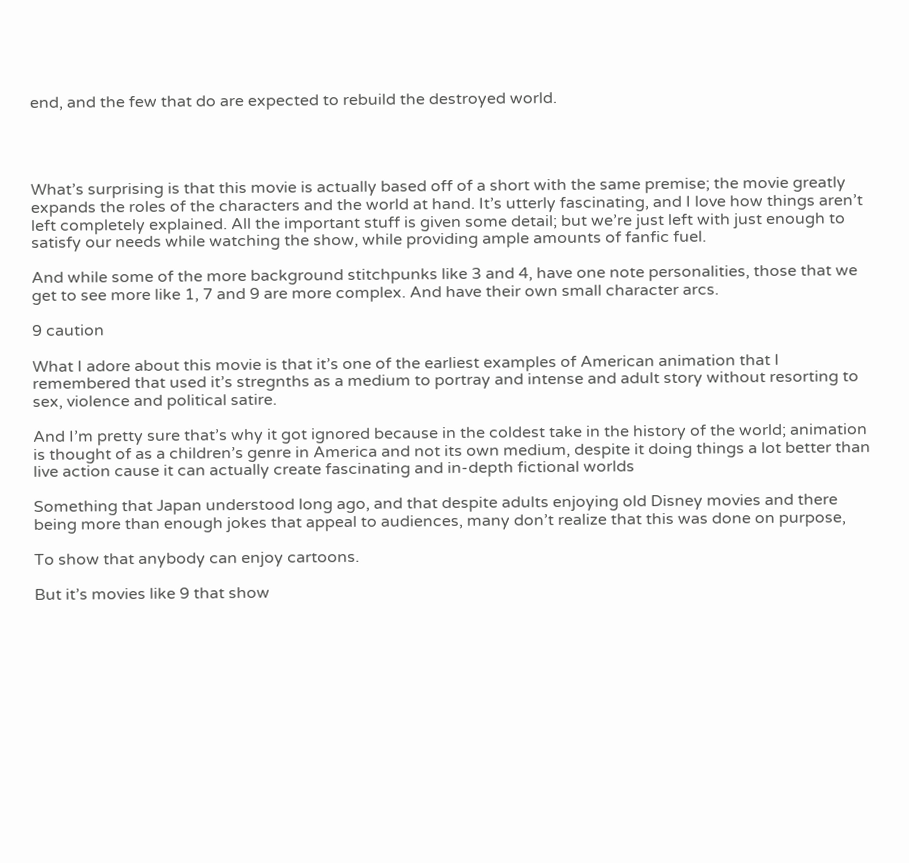end, and the few that do are expected to rebuild the destroyed world.




What’s surprising is that this movie is actually based off of a short with the same premise; the movie greatly expands the roles of the characters and the world at hand. It’s utterly fascinating, and I love how things aren’t left completely explained. All the important stuff is given some detail; but we’re just left with just enough to satisfy our needs while watching the show, while providing ample amounts of fanfic fuel.

And while some of the more background stitchpunks like 3 and 4, have one note personalities, those that we get to see more like 1, 7 and 9 are more complex. And have their own small character arcs.

9 caution

What I adore about this movie is that it’s one of the earliest examples of American animation that I remembered that used it’s stregnths as a medium to portray and intense and adult story without resorting to sex, violence and political satire.

And I’m pretty sure that’s why it got ignored because in the coldest take in the history of the world; animation is thought of as a children’s genre in America and not its own medium, despite it doing things a lot better than live action cause it can actually create fascinating and in-depth fictional worlds

Something that Japan understood long ago, and that despite adults enjoying old Disney movies and there being more than enough jokes that appeal to audiences, many don’t realize that this was done on purpose,

To show that anybody can enjoy cartoons.

But it’s movies like 9 that show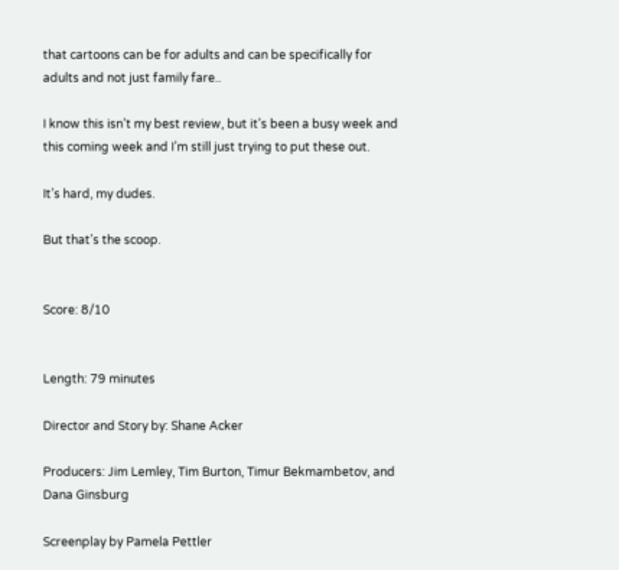that cartoons can be for adults and can be specifically for adults and not just family fare..

I know this isn’t my best review, but it’s been a busy week and this coming week and I’m still just trying to put these out.

It’s hard, my dudes.

But that’s the scoop.


Score: 8/10


Length: 79 minutes

Director and Story by: Shane Acker

Producers: Jim Lemley, Tim Burton, Timur Bekmambetov, and Dana Ginsburg

Screenplay by Pamela Pettler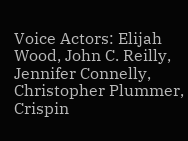Voice Actors: Elijah Wood, John C. Reilly, Jennifer Connelly, Christopher Plummer, Crispin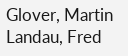Glover, Martin Landau, Fred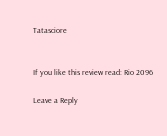Tatasciore


If you like this review read: Rio 2096

Leave a Reply